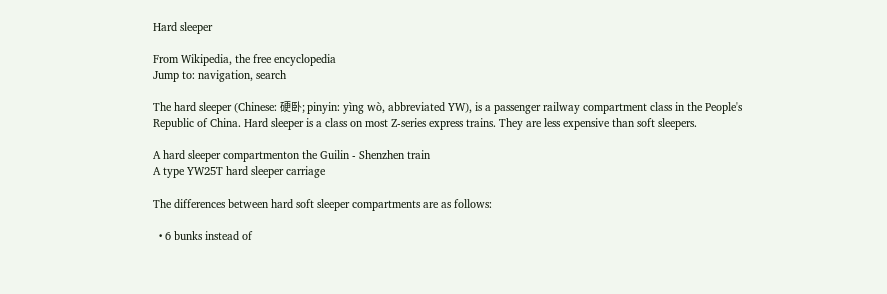Hard sleeper

From Wikipedia, the free encyclopedia
Jump to: navigation, search

The hard sleeper (Chinese: 硬卧; pinyin: yìng wò, abbreviated YW), is a passenger railway compartment class in the People's Republic of China. Hard sleeper is a class on most Z-series express trains. They are less expensive than soft sleepers.

A hard sleeper compartmenton the Guilin - Shenzhen train
A type YW25T hard sleeper carriage

The differences between hard soft sleeper compartments are as follows:

  • 6 bunks instead of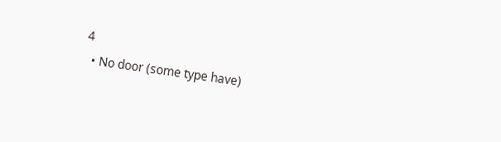4
  • No door (some type have)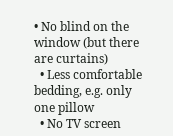• No blind on the window (but there are curtains)
  • Less comfortable bedding, e.g. only one pillow
  • No TV screen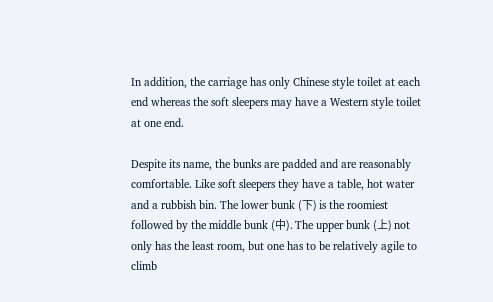In addition, the carriage has only Chinese style toilet at each end whereas the soft sleepers may have a Western style toilet at one end.

Despite its name, the bunks are padded and are reasonably comfortable. Like soft sleepers they have a table, hot water and a rubbish bin. The lower bunk (下) is the roomiest followed by the middle bunk (中). The upper bunk (上) not only has the least room, but one has to be relatively agile to climb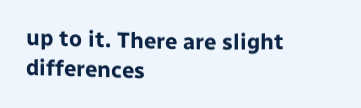up to it. There are slight differences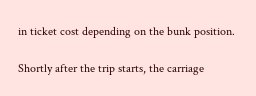in ticket cost depending on the bunk position.

Shortly after the trip starts, the carriage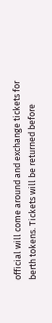official will come around and exchange tickets for berth tokens. Tickets will be returned before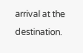arrival at the destination.